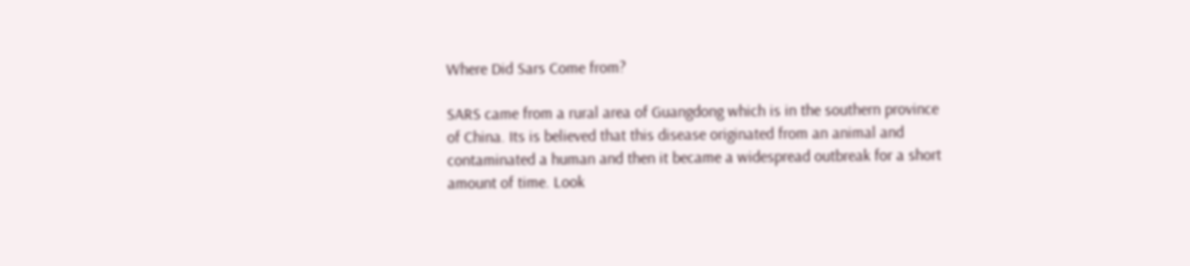Where Did Sars Come from?

SARS came from a rural area of Guangdong which is in the southern province of China. Its is believed that this disease originated from an animal and contaminated a human and then it became a widespread outbreak for a short amount of time. Look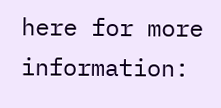here for more information: